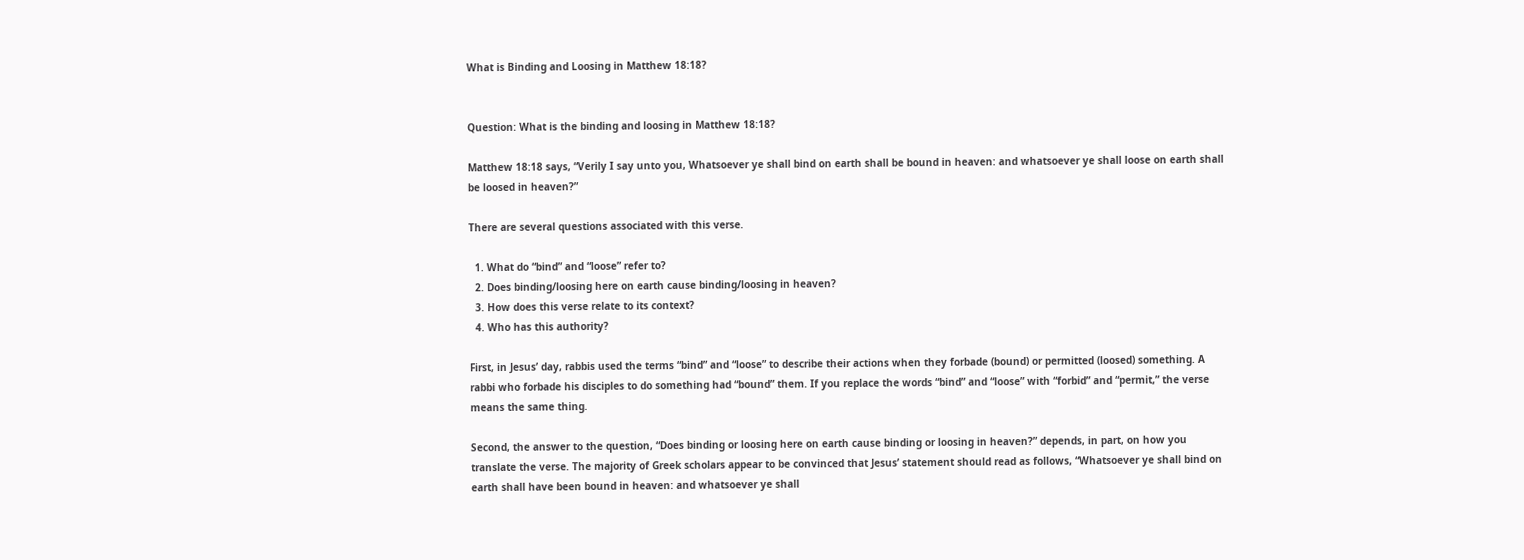What is Binding and Loosing in Matthew 18:18?


Question: What is the binding and loosing in Matthew 18:18?

Matthew 18:18 says, “Verily I say unto you, Whatsoever ye shall bind on earth shall be bound in heaven: and whatsoever ye shall loose on earth shall be loosed in heaven?”

There are several questions associated with this verse.

  1. What do “bind” and “loose” refer to?
  2. Does binding/loosing here on earth cause binding/loosing in heaven?
  3. How does this verse relate to its context?
  4. Who has this authority?

First, in Jesus’ day, rabbis used the terms “bind” and “loose” to describe their actions when they forbade (bound) or permitted (loosed) something. A rabbi who forbade his disciples to do something had “bound” them. If you replace the words “bind” and “loose” with “forbid” and “permit,” the verse means the same thing.

Second, the answer to the question, “Does binding or loosing here on earth cause binding or loosing in heaven?” depends, in part, on how you translate the verse. The majority of Greek scholars appear to be convinced that Jesus’ statement should read as follows, “Whatsoever ye shall bind on earth shall have been bound in heaven: and whatsoever ye shall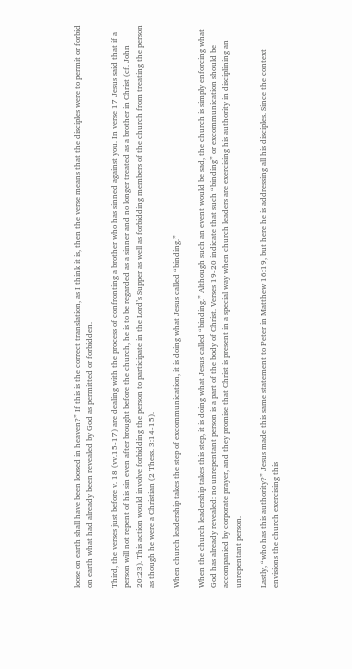loose on earth shall have been loosed in heaven?” If this is the correct translation, as I think it is, then the verse means that the disciples were to permit or forbid on earth what had already been revealed by God as permitted or forbidden.

Third, the verses just before v. 18 (vv.15-17) are dealing with the process of confronting a brother who has sinned against you. In verse 17 Jesus said that if a person will not repent of his sin even after brought before the church, he is to be regarded as a sinner and no longer treated as a brother in Christ (cf. John 20:23). This action would involve forbidding the person to participate in the Lord’s Supper as well as forbidding members of the church from treating the person as though he were a Christian (2 Thess. 3:14-15).

When church leadership takes the step of excommunication, it is doing what Jesus called “binding.”

When the church leadership takes this step, it is doing what Jesus called “binding.” Although such an event would be sad, the church is simply enforcing what God has already revealed: no unrepentant person is a part of the body of Christ. Verses 19-20 indicate that such “binding” or excommunication should be accompanied by corporate prayer, and they promise that Christ is present in a special way when church leaders are exercising his authority in disciplining an unrepentant person.

Lastly, “who has this authority?” Jesus made this same statement to Peter in Matthew 16:19, but here he is addressing all his disciples. Since the context envisions the church exercising this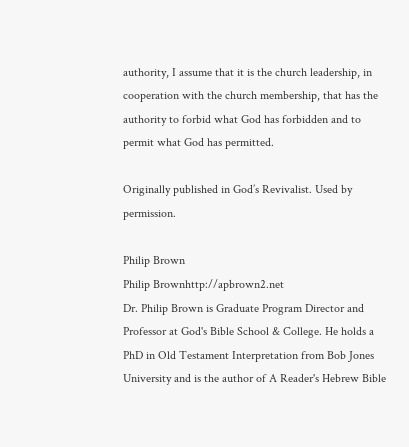authority, I assume that it is the church leadership, in cooperation with the church membership, that has the authority to forbid what God has forbidden and to permit what God has permitted.

Originally published in God’s Revivalist. Used by permission.

Philip Brown
Philip Brownhttp://apbrown2.net
Dr. Philip Brown is Graduate Program Director and Professor at God's Bible School & College. He holds a PhD in Old Testament Interpretation from Bob Jones University and is the author of A Reader's Hebrew Bible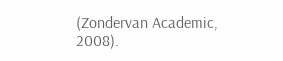(Zondervan Academic, 2008).